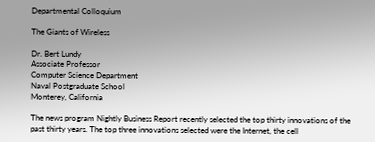Departmental Colloquium

The Giants of Wireless

Dr. Bert Lundy
Associate Professor
Computer Science Department
Naval Postgraduate School
Monterey, California

The news program Nightly Business Report recently selected the top thirty innovations of the past thirty years. The top three innovations selected were the Internet, the cell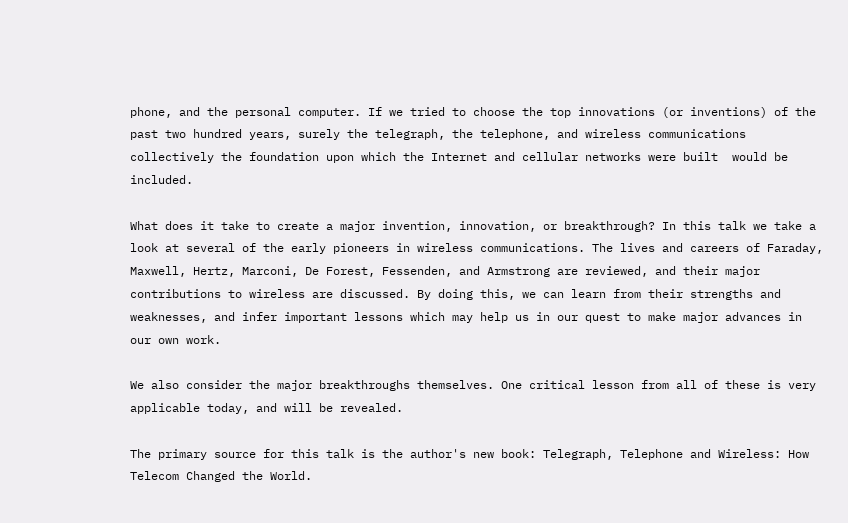phone, and the personal computer. If we tried to choose the top innovations (or inventions) of the past two hundred years, surely the telegraph, the telephone, and wireless communications  collectively the foundation upon which the Internet and cellular networks were built  would be included.

What does it take to create a major invention, innovation, or breakthrough? In this talk we take a look at several of the early pioneers in wireless communications. The lives and careers of Faraday, Maxwell, Hertz, Marconi, De Forest, Fessenden, and Armstrong are reviewed, and their major contributions to wireless are discussed. By doing this, we can learn from their strengths and weaknesses, and infer important lessons which may help us in our quest to make major advances in our own work.

We also consider the major breakthroughs themselves. One critical lesson from all of these is very applicable today, and will be revealed.

The primary source for this talk is the author's new book: Telegraph, Telephone and Wireless: How Telecom Changed the World.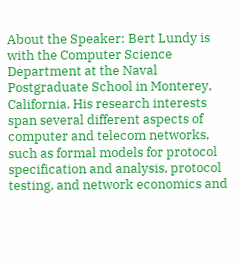About the Speaker: Bert Lundy is with the Computer Science Department at the Naval Postgraduate School in Monterey, California. His research interests span several different aspects of computer and telecom networks, such as formal models for protocol specification and analysis, protocol testing, and network economics and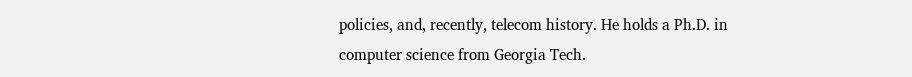policies, and, recently, telecom history. He holds a Ph.D. in computer science from Georgia Tech.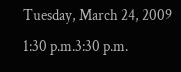Tuesday, March 24, 2009
1:30 p.m.3:30 p.m.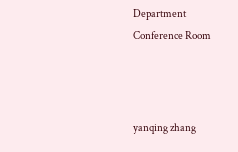Department Conference Room



yanqing zhang